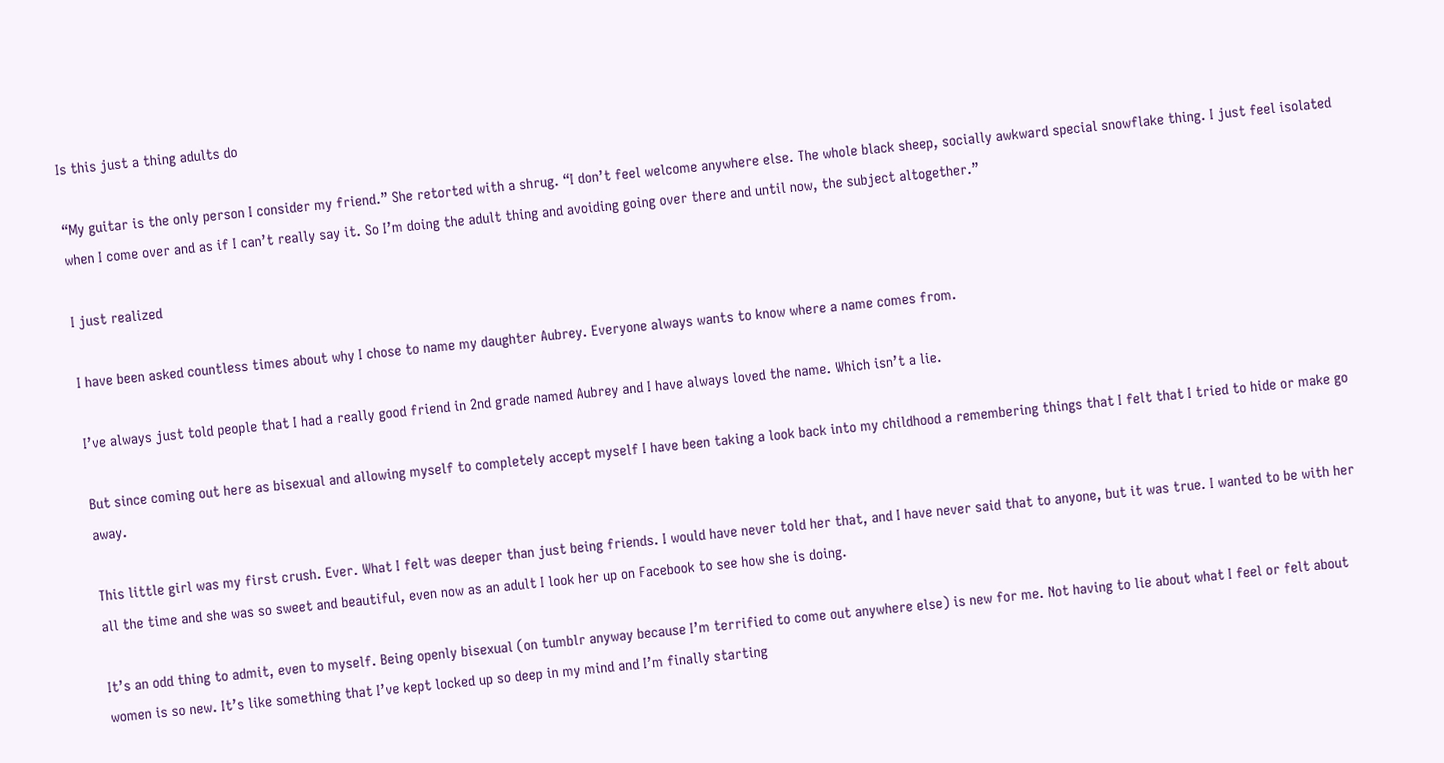Is this just a thing adults do

“My guitar is the only person I consider my friend.” She retorted with a shrug. “I don’t feel welcome anywhere else. The whole black sheep, socially awkward special snowflake thing. I just feel isolated when I come over and as if I can’t really say it. So I’m doing the adult thing and avoiding going over there and until now, the subject altogether.”

I just realized

I have been asked countless times about why I chose to name my daughter Aubrey. Everyone always wants to know where a name comes from.

I’ve always just told people that I had a really good friend in 2nd grade named Aubrey and I have always loved the name. Which isn’t a lie.

But since coming out here as bisexual and allowing myself to completely accept myself I have been taking a look back into my childhood a remembering things that I felt that I tried to hide or make go away.

This little girl was my first crush. Ever. What I felt was deeper than just being friends. I would have never told her that, and I have never said that to anyone, but it was true. I wanted to be with her all the time and she was so sweet and beautiful, even now as an adult I look her up on Facebook to see how she is doing.

It’s an odd thing to admit, even to myself. Being openly bisexual (on tumblr anyway because I’m terrified to come out anywhere else) is new for me. Not having to lie about what I feel or felt about women is so new. It’s like something that I’ve kept locked up so deep in my mind and I’m finally starting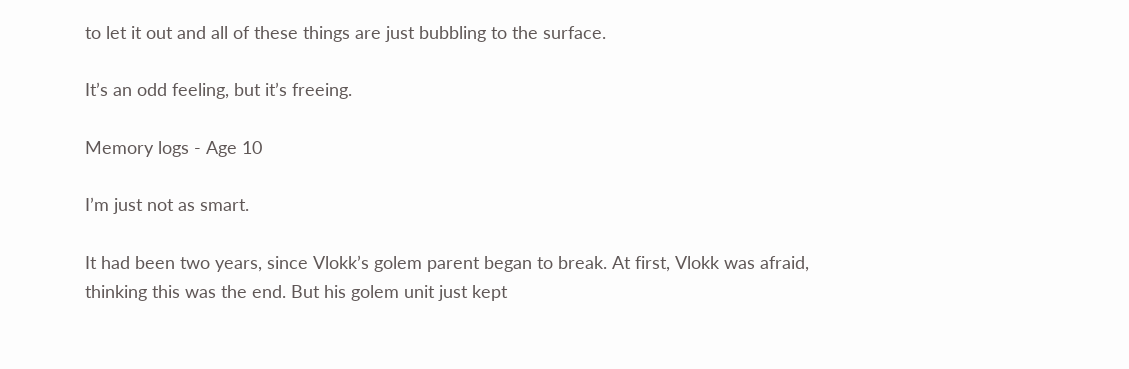to let it out and all of these things are just bubbling to the surface.

It’s an odd feeling, but it’s freeing.

Memory logs - Age 10

I’m just not as smart.

It had been two years, since Vlokk’s golem parent began to break. At first, Vlokk was afraid, thinking this was the end. But his golem unit just kept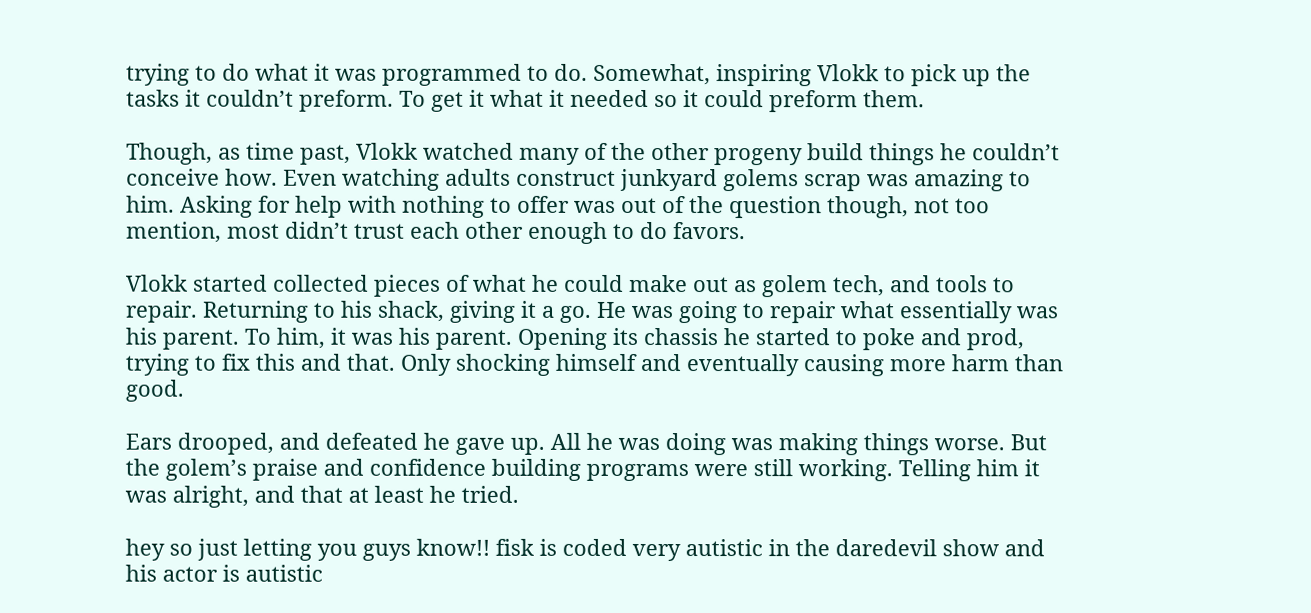trying to do what it was programmed to do. Somewhat, inspiring Vlokk to pick up the tasks it couldn’t preform. To get it what it needed so it could preform them.

Though, as time past, Vlokk watched many of the other progeny build things he couldn’t conceive how. Even watching adults construct junkyard golems scrap was amazing to him. Asking for help with nothing to offer was out of the question though, not too mention, most didn’t trust each other enough to do favors.

Vlokk started collected pieces of what he could make out as golem tech, and tools to repair. Returning to his shack, giving it a go. He was going to repair what essentially was his parent. To him, it was his parent. Opening its chassis he started to poke and prod, trying to fix this and that. Only shocking himself and eventually causing more harm than good.

Ears drooped, and defeated he gave up. All he was doing was making things worse. But the golem’s praise and confidence building programs were still working. Telling him it was alright, and that at least he tried.

hey so just letting you guys know!! fisk is coded very autistic in the daredevil show and his actor is autistic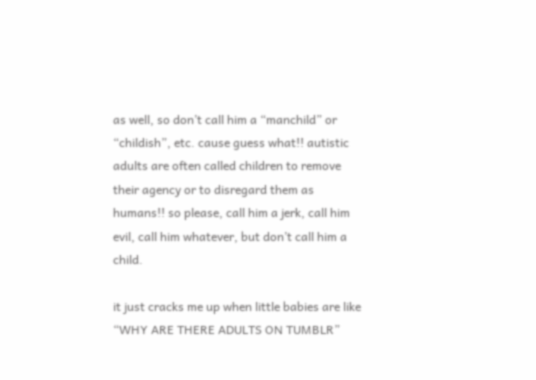as well, so don’t call him a “manchild” or “childish”, etc. cause guess what!! autistic adults are often called children to remove their agency or to disregard them as humans!! so please, call him a jerk, call him evil, call him whatever, but don’t call him a child.

it just cracks me up when little babies are like “WHY ARE THERE ADULTS ON TUMBLR”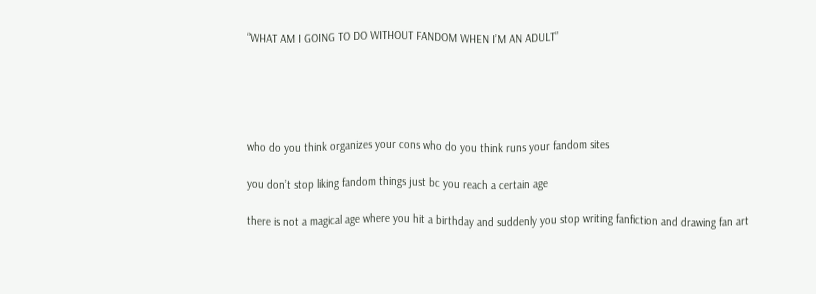“WHAT AM I GOING TO DO WITHOUT FANDOM WHEN I’M AN ADULT”





who do you think organizes your cons who do you think runs your fandom sites

you don’t stop liking fandom things just bc you reach a certain age

there is not a magical age where you hit a birthday and suddenly you stop writing fanfiction and drawing fan art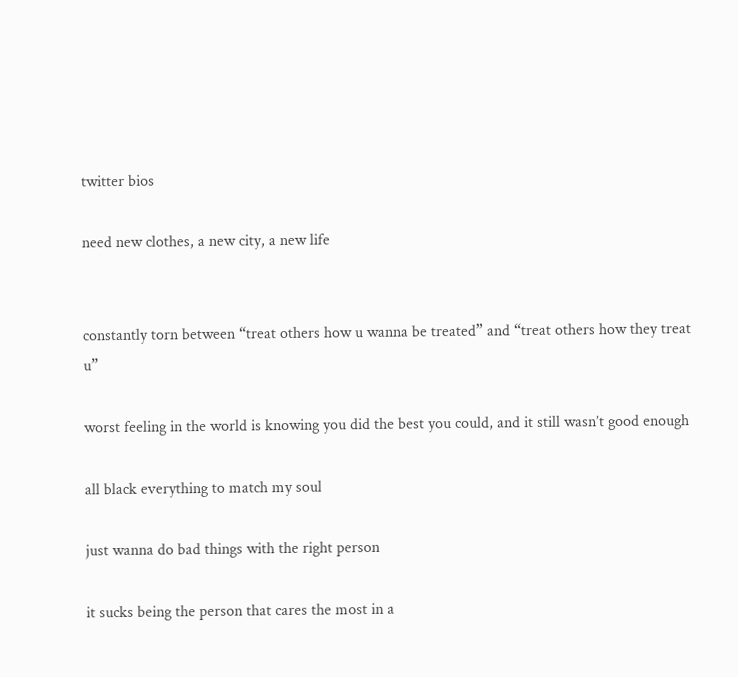twitter bios

need new clothes, a new city, a new life


constantly torn between “treat others how u wanna be treated” and “treat others how they treat u”

worst feeling in the world is knowing you did the best you could, and it still wasn’t good enough

all black everything to match my soul

just wanna do bad things with the right person

it sucks being the person that cares the most in a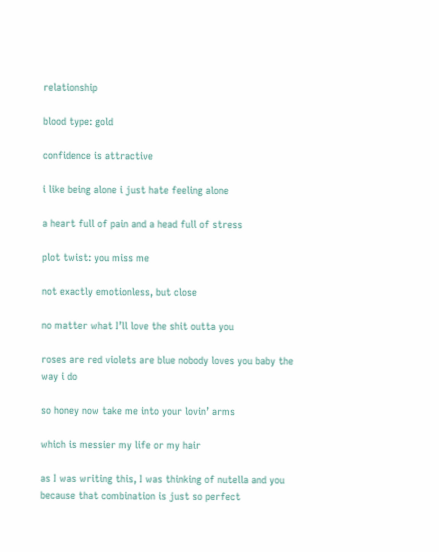relationship

blood type: gold

confidence is attractive

i like being alone i just hate feeling alone

a heart full of pain and a head full of stress

plot twist: you miss me

not exactly emotionless, but close

no matter what I’ll love the shit outta you

roses are red violets are blue nobody loves you baby the way i do

so honey now take me into your lovin’ arms

which is messier my life or my hair

as I was writing this, I was thinking of nutella and you because that combination is just so perfect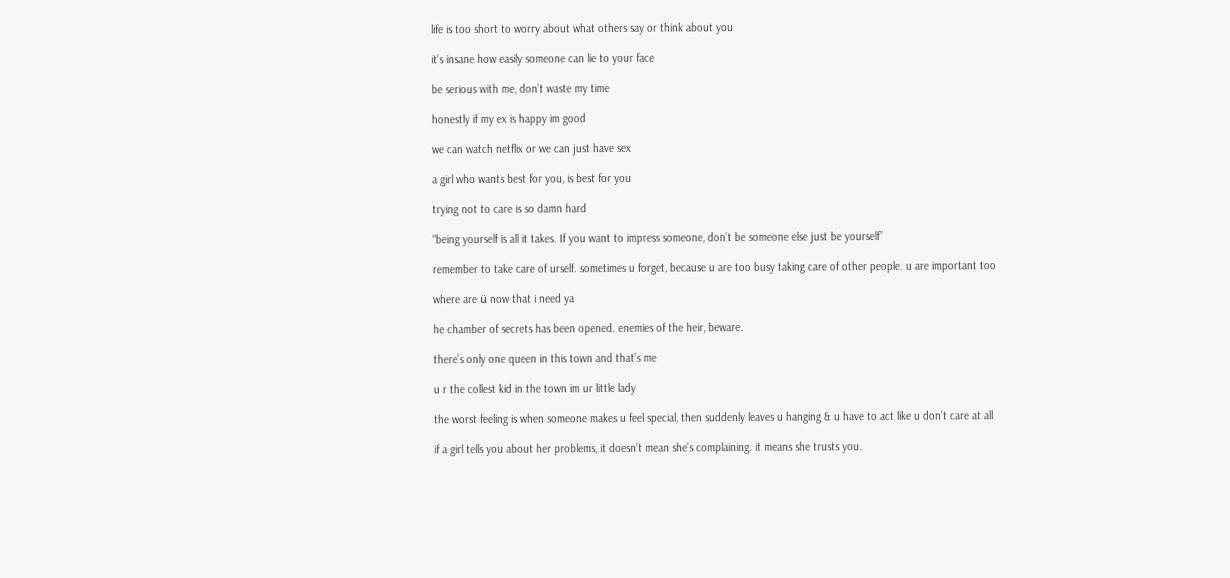life is too short to worry about what others say or think about you

it’s insane how easily someone can lie to your face

be serious with me, don’t waste my time

honestly if my ex is happy im good

we can watch netflix or we can just have sex

a girl who wants best for you, is best for you

trying not to care is so damn hard

“being yourself is all it takes. If you want to impress someone, don’t be someone else just be yourself”

remember to take care of urself. sometimes u forget, because u are too busy taking care of other people. u are important too

where are ü now that i need ya

he chamber of secrets has been opened. enemies of the heir, beware.

there’s only one queen in this town and that’s me

u r the collest kid in the town im ur little lady

the worst feeling is when someone makes u feel special, then suddenly leaves u hanging & u have to act like u don’t care at all

if a girl tells you about her problems, it doesn’t mean she’s complaining. it means she trusts you.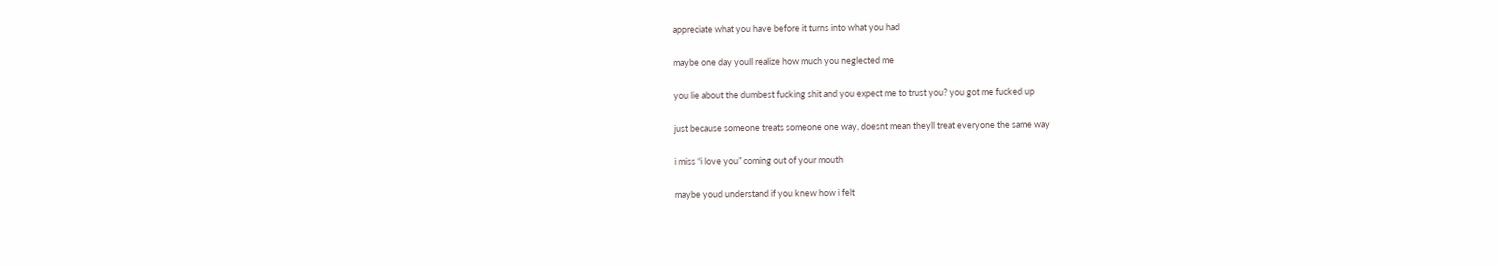appreciate what you have before it turns into what you had

maybe one day youll realize how much you neglected me

you lie about the dumbest fucking shit and you expect me to trust you? you got me fucked up

just because someone treats someone one way, doesnt mean theyll treat everyone the same way

i miss “i love you” coming out of your mouth

maybe youd understand if you knew how i felt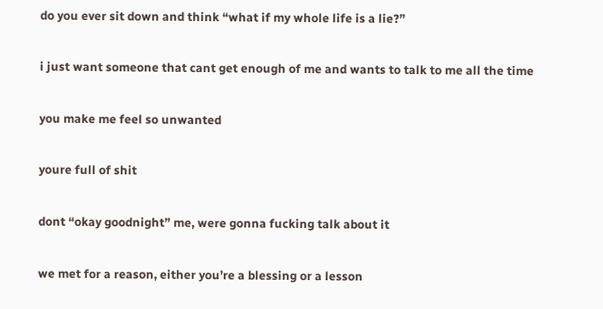do you ever sit down and think “what if my whole life is a lie?”

i just want someone that cant get enough of me and wants to talk to me all the time

you make me feel so unwanted

youre full of shit

dont “okay goodnight” me, were gonna fucking talk about it

we met for a reason, either you’re a blessing or a lesson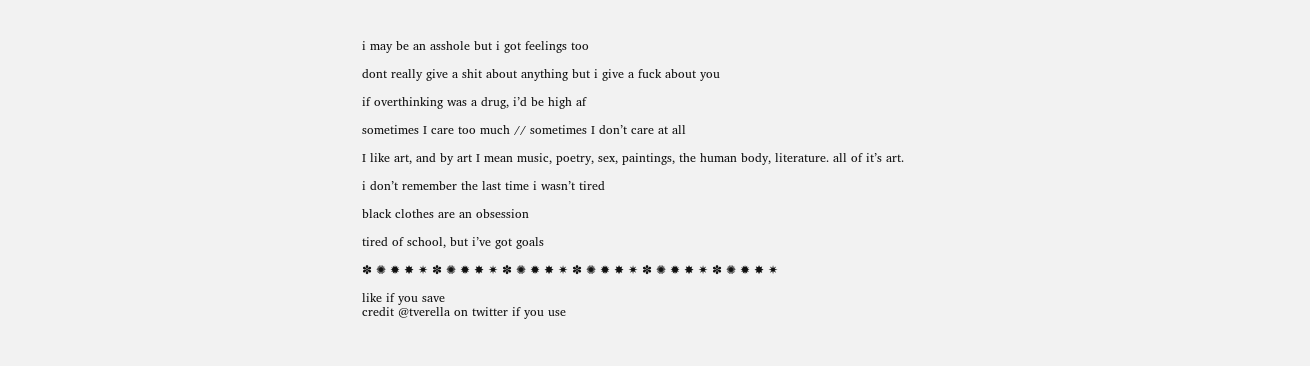i may be an asshole but i got feelings too

dont really give a shit about anything but i give a fuck about you

if overthinking was a drug, i’d be high af

sometimes I care too much // sometimes I don’t care at all

I like art, and by art I mean music, poetry, sex, paintings, the human body, literature. all of it’s art.

i don’t remember the last time i wasn’t tired

black clothes are an obsession

tired of school, but i’ve got goals

✽ ✺ ✹ ✸ ✷ ✽ ✺ ✹ ✸ ✷ ✽ ✺ ✹ ✸ ✷ ✽ ✺ ✹ ✸ ✷ ✽ ✺ ✹ ✸ ✷ ✽ ✺ ✹ ✸ ✷

like if you save
credit @tverella on twitter if you use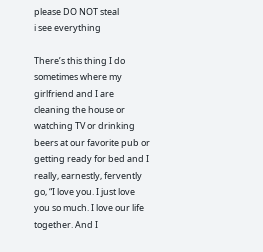please DO NOT steal
i see everything

There’s this thing I do sometimes where my girlfriend and I are cleaning the house or watching TV or drinking beers at our favorite pub or getting ready for bed and I really, earnestly, fervently go, “I love you. I just love you so much. I love our life together. And I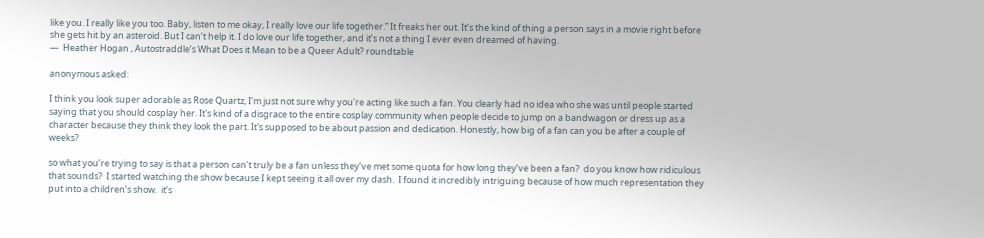like you. I really like you too. Baby, listen to me okay, I really love our life together.” It freaks her out. It’s the kind of thing a person says in a movie right before she gets hit by an asteroid. But I can’t help it. I do love our life together, and it’s not a thing I ever even dreamed of having.
—  Heather Hogan , Autostraddle’s What Does it Mean to be a Queer Adult? roundtable

anonymous asked:

I think you look super adorable as Rose Quartz, I'm just not sure why you're acting like such a fan. You clearly had no idea who she was until people started saying that you should cosplay her. It's kind of a disgrace to the entire cosplay community when people decide to jump on a bandwagon or dress up as a character because they think they look the part. It's supposed to be about passion and dedication. Honestly, how big of a fan can you be after a couple of weeks?

so what you’re trying to say is that a person can’t truly be a fan unless they’ve met some quota for how long they’ve been a fan?  do you know how ridiculous that sounds?  I started watching the show because I kept seeing it all over my dash.  I found it incredibly intriguing because of how much representation they put into a children’s show.  it’s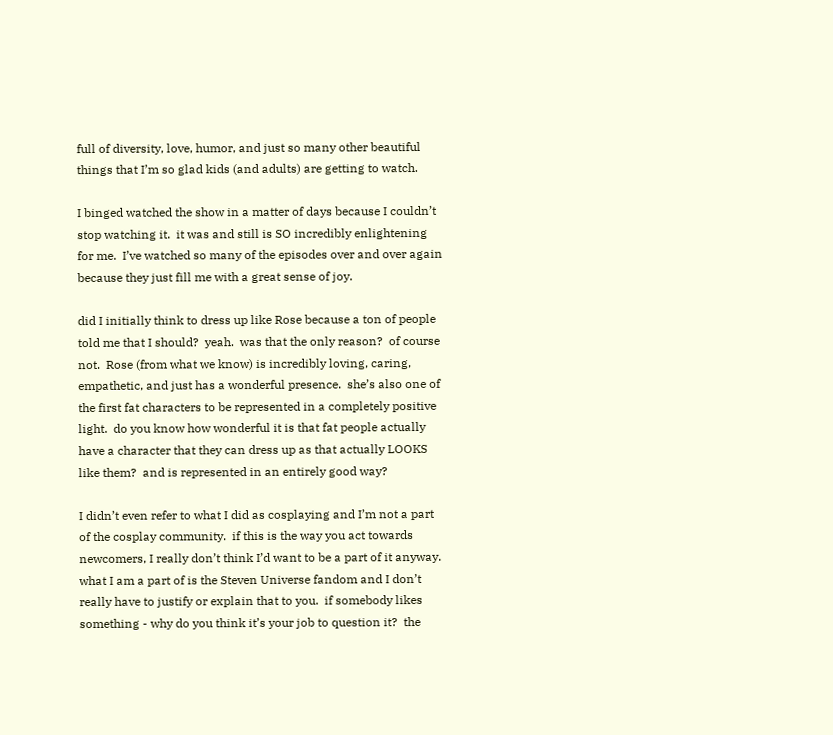full of diversity, love, humor, and just so many other beautiful things that I’m so glad kids (and adults) are getting to watch.

I binged watched the show in a matter of days because I couldn’t stop watching it.  it was and still is SO incredibly enlightening for me.  I’ve watched so many of the episodes over and over again because they just fill me with a great sense of joy.

did I initially think to dress up like Rose because a ton of people told me that I should?  yeah.  was that the only reason?  of course not.  Rose (from what we know) is incredibly loving, caring, empathetic, and just has a wonderful presence.  she’s also one of the first fat characters to be represented in a completely positive light.  do you know how wonderful it is that fat people actually have a character that they can dress up as that actually LOOKS like them?  and is represented in an entirely good way?

I didn’t even refer to what I did as cosplaying and I’m not a part of the cosplay community.  if this is the way you act towards newcomers, I really don’t think I’d want to be a part of it anyway.  what I am a part of is the Steven Universe fandom and I don’t really have to justify or explain that to you.  if somebody likes something - why do you think it’s your job to question it?  the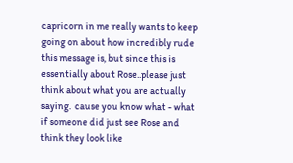capricorn in me really wants to keep going on about how incredibly rude this message is, but since this is essentially about Rose..please just think about what you are actually saying.  cause you know what - what if someone did just see Rose and think they look like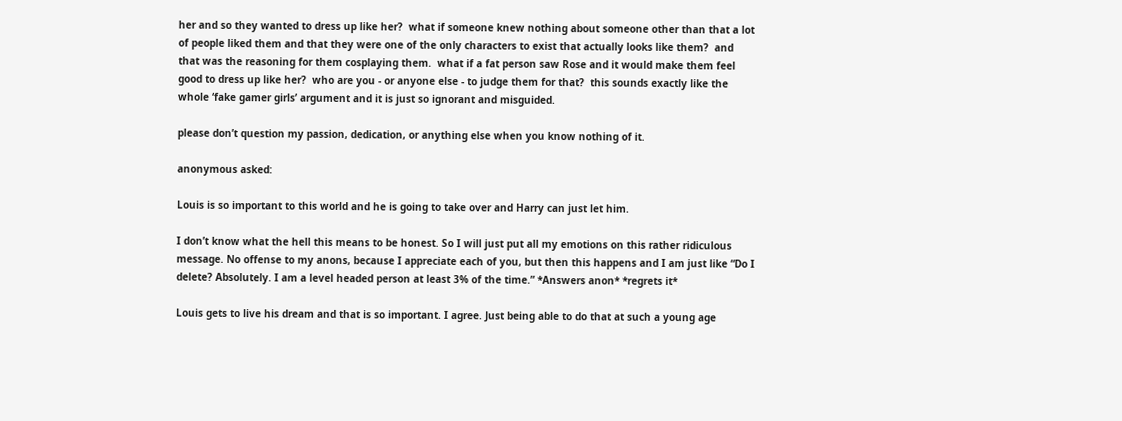her and so they wanted to dress up like her?  what if someone knew nothing about someone other than that a lot of people liked them and that they were one of the only characters to exist that actually looks like them?  and that was the reasoning for them cosplaying them.  what if a fat person saw Rose and it would make them feel good to dress up like her?  who are you - or anyone else - to judge them for that?  this sounds exactly like the whole ‘fake gamer girls’ argument and it is just so ignorant and misguided.

please don’t question my passion, dedication, or anything else when you know nothing of it.

anonymous asked:

Louis is so important to this world and he is going to take over and Harry can just let him.

I don’t know what the hell this means to be honest. So I will just put all my emotions on this rather ridiculous message. No offense to my anons, because I appreciate each of you, but then this happens and I am just like “Do I delete? Absolutely. I am a level headed person at least 3% of the time.” *Answers anon* *regrets it*

Louis gets to live his dream and that is so important. I agree. Just being able to do that at such a young age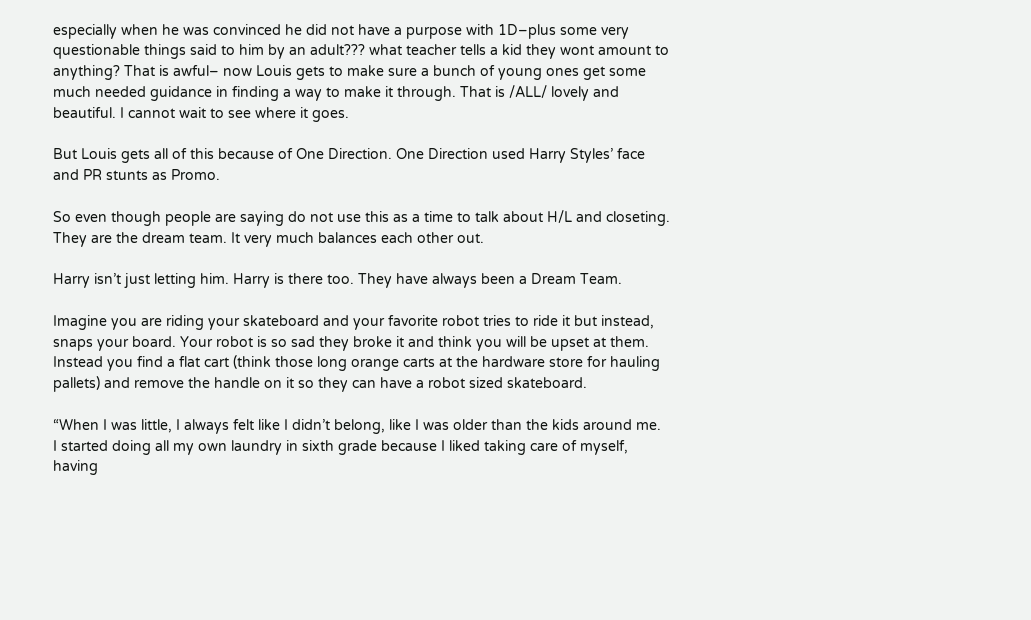especially when he was convinced he did not have a purpose with 1D–plus some very questionable things said to him by an adult??? what teacher tells a kid they wont amount to anything? That is awful– now Louis gets to make sure a bunch of young ones get some much needed guidance in finding a way to make it through. That is /ALL/ lovely and beautiful. I cannot wait to see where it goes.

But Louis gets all of this because of One Direction. One Direction used Harry Styles’ face and PR stunts as Promo.

So even though people are saying do not use this as a time to talk about H/L and closeting. They are the dream team. It very much balances each other out.

Harry isn’t just letting him. Harry is there too. They have always been a Dream Team.

Imagine you are riding your skateboard and your favorite robot tries to ride it but instead, snaps your board. Your robot is so sad they broke it and think you will be upset at them. Instead you find a flat cart (think those long orange carts at the hardware store for hauling pallets) and remove the handle on it so they can have a robot sized skateboard.

“When I was little, I always felt like I didn’t belong, like I was older than the kids around me.  I started doing all my own laundry in sixth grade because I liked taking care of myself, having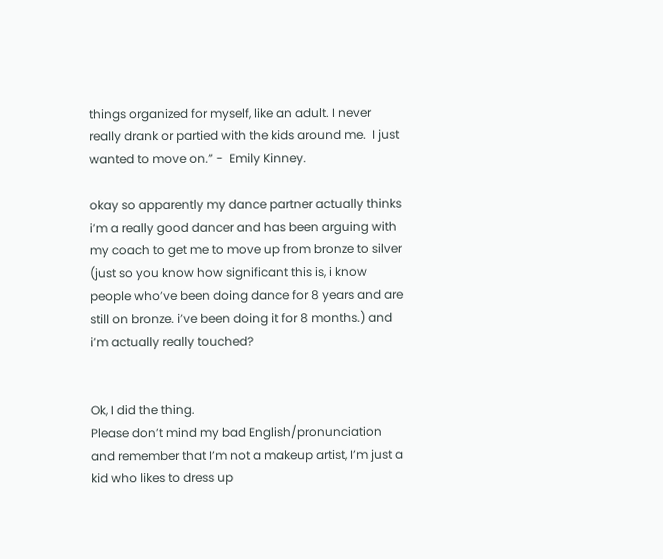things organized for myself, like an adult. I never really drank or partied with the kids around me.  I just wanted to move on.” -  Emily Kinney.

okay so apparently my dance partner actually thinks i’m a really good dancer and has been arguing with my coach to get me to move up from bronze to silver (just so you know how significant this is, i know people who’ve been doing dance for 8 years and are still on bronze. i’ve been doing it for 8 months.) and i’m actually really touched?


Ok, I did the thing.
Please don’t mind my bad English/pronunciation and remember that I’m not a makeup artist, I’m just a kid who likes to dress up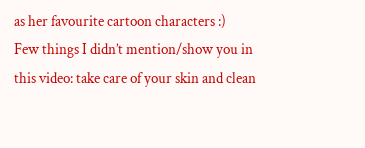as her favourite cartoon characters :)
Few things I didn’t mention/show you in this video: take care of your skin and clean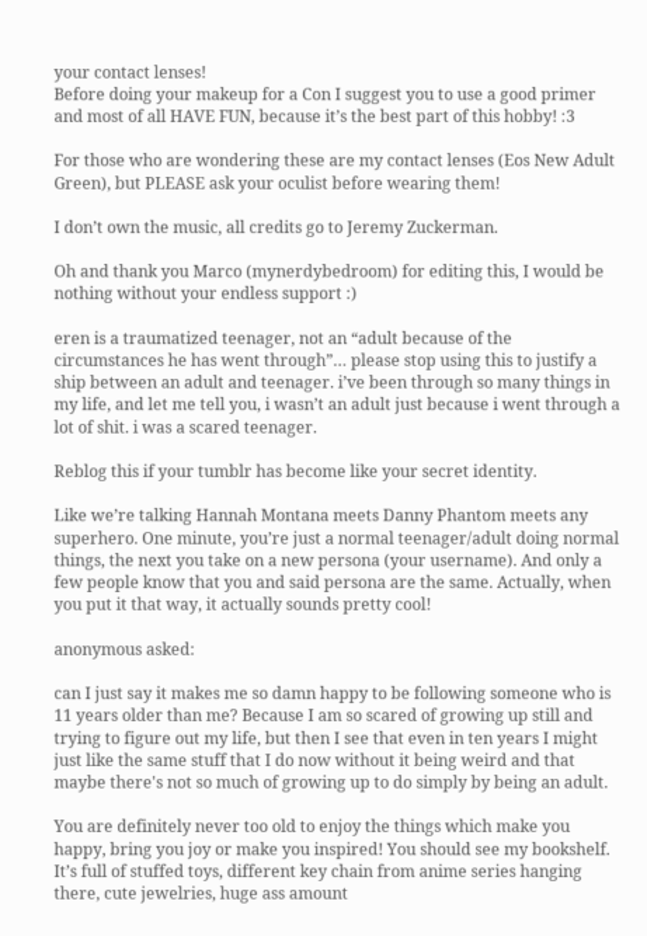your contact lenses!
Before doing your makeup for a Con I suggest you to use a good primer and most of all HAVE FUN, because it’s the best part of this hobby! :3

For those who are wondering these are my contact lenses (Eos New Adult Green), but PLEASE ask your oculist before wearing them!

I don’t own the music, all credits go to Jeremy Zuckerman.

Oh and thank you Marco (mynerdybedroom) for editing this, I would be nothing without your endless support :)

eren is a traumatized teenager, not an “adult because of the circumstances he has went through”… please stop using this to justify a ship between an adult and teenager. i’ve been through so many things in my life, and let me tell you, i wasn’t an adult just because i went through a lot of shit. i was a scared teenager.

Reblog this if your tumblr has become like your secret identity.

Like we’re talking Hannah Montana meets Danny Phantom meets any superhero. One minute, you’re just a normal teenager/adult doing normal things, the next you take on a new persona (your username). And only a few people know that you and said persona are the same. Actually, when you put it that way, it actually sounds pretty cool!

anonymous asked:

can I just say it makes me so damn happy to be following someone who is 11 years older than me? Because I am so scared of growing up still and trying to figure out my life, but then I see that even in ten years I might just like the same stuff that I do now without it being weird and that maybe there's not so much of growing up to do simply by being an adult.

You are definitely never too old to enjoy the things which make you happy, bring you joy or make you inspired! You should see my bookshelf. It’s full of stuffed toys, different key chain from anime series hanging there, cute jewelries, huge ass amount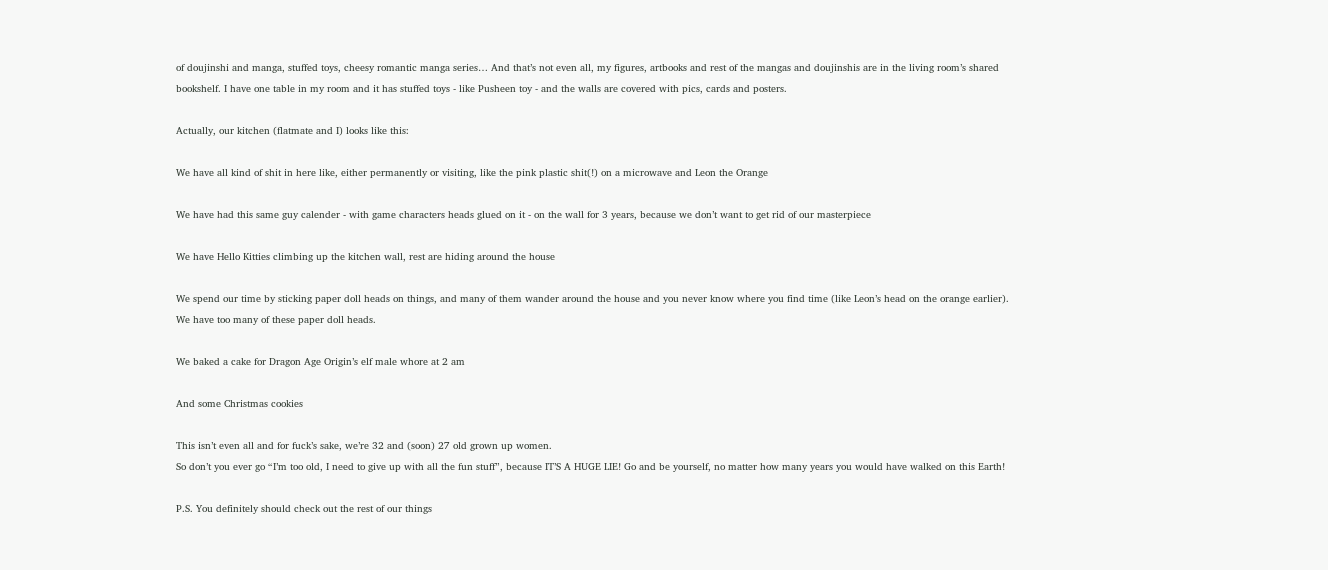of doujinshi and manga, stuffed toys, cheesy romantic manga series… And that’s not even all, my figures, artbooks and rest of the mangas and doujinshis are in the living room’s shared bookshelf. I have one table in my room and it has stuffed toys - like Pusheen toy - and the walls are covered with pics, cards and posters.

Actually, our kitchen (flatmate and I) looks like this:

We have all kind of shit in here like, either permanently or visiting, like the pink plastic shit(!) on a microwave and Leon the Orange

We have had this same guy calender - with game characters heads glued on it - on the wall for 3 years, because we don’t want to get rid of our masterpiece

We have Hello Kitties climbing up the kitchen wall, rest are hiding around the house

We spend our time by sticking paper doll heads on things, and many of them wander around the house and you never know where you find time (like Leon’s head on the orange earlier). We have too many of these paper doll heads.

We baked a cake for Dragon Age Origin’s elf male whore at 2 am

And some Christmas cookies

This isn’t even all and for fuck’s sake, we’re 32 and (soon) 27 old grown up women.
So don’t you ever go “I’m too old, I need to give up with all the fun stuff”, because IT’S A HUGE LIE! Go and be yourself, no matter how many years you would have walked on this Earth!

P.S. You definitely should check out the rest of our things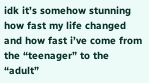idk it’s somehow stunning how fast my life changed and how fast i’ve come from the “teenager” to the “adult”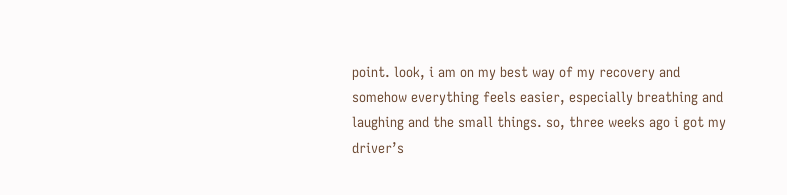point. look, i am on my best way of my recovery and somehow everything feels easier, especially breathing and laughing and the small things. so, three weeks ago i got my driver’s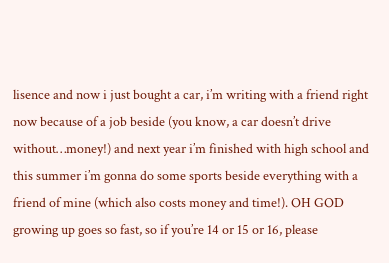lisence and now i just bought a car, i’m writing with a friend right now because of a job beside (you know, a car doesn’t drive without…money!) and next year i’m finished with high school and this summer i’m gonna do some sports beside everything with a friend of mine (which also costs money and time!). OH GOD growing up goes so fast, so if you’re 14 or 15 or 16, please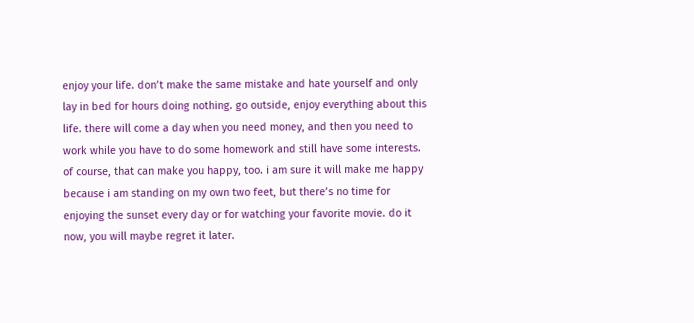enjoy your life. don’t make the same mistake and hate yourself and only lay in bed for hours doing nothing. go outside, enjoy everything about this life. there will come a day when you need money, and then you need to work while you have to do some homework and still have some interests. of course, that can make you happy, too. i am sure it will make me happy because i am standing on my own two feet, but there’s no time for enjoying the sunset every day or for watching your favorite movie. do it now, you will maybe regret it later.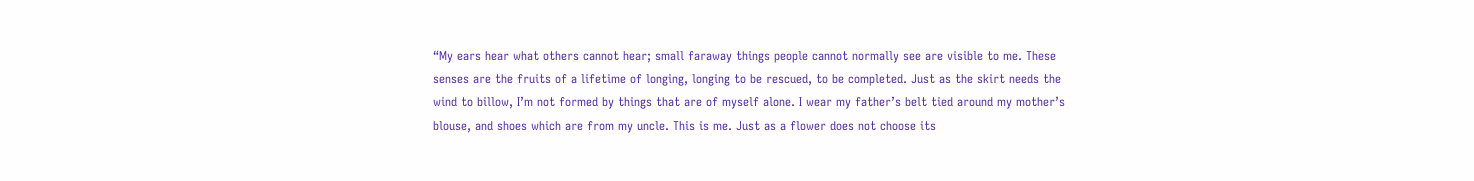“My ears hear what others cannot hear; small faraway things people cannot normally see are visible to me. These senses are the fruits of a lifetime of longing, longing to be rescued, to be completed. Just as the skirt needs the wind to billow, I’m not formed by things that are of myself alone. I wear my father’s belt tied around my mother’s blouse, and shoes which are from my uncle. This is me. Just as a flower does not choose its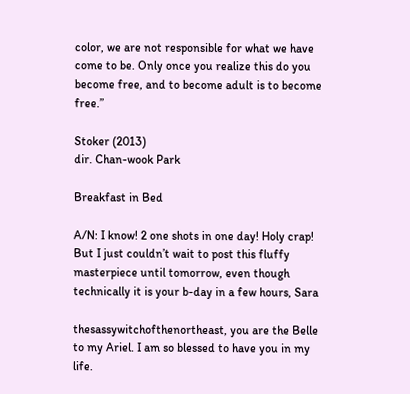color, we are not responsible for what we have come to be. Only once you realize this do you become free, and to become adult is to become free.”

Stoker (2013)
dir. Chan-wook Park

Breakfast in Bed

A/N: I know! 2 one shots in one day! Holy crap! But I just couldn’t wait to post this fluffy masterpiece until tomorrow, even though technically it is your b-day in a few hours, Sara

thesassywitchofthenortheast, you are the Belle to my Ariel. I am so blessed to have you in my life.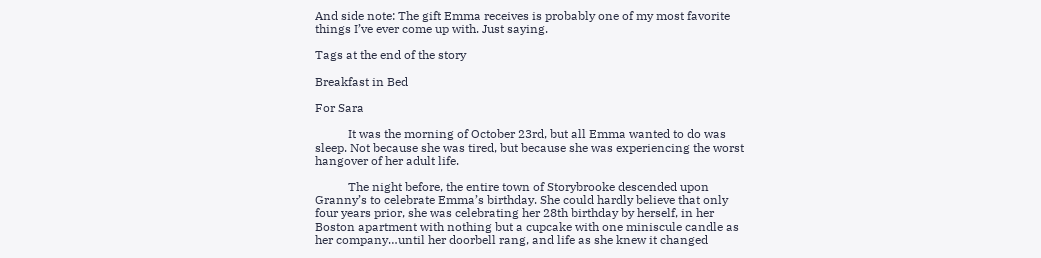And side note: The gift Emma receives is probably one of my most favorite things I’ve ever come up with. Just saying.

Tags at the end of the story

Breakfast in Bed

For Sara

           It was the morning of October 23rd, but all Emma wanted to do was sleep. Not because she was tired, but because she was experiencing the worst hangover of her adult life.

           The night before, the entire town of Storybrooke descended upon Granny’s to celebrate Emma’s birthday. She could hardly believe that only four years prior, she was celebrating her 28th birthday by herself, in her Boston apartment with nothing but a cupcake with one miniscule candle as her company…until her doorbell rang, and life as she knew it changed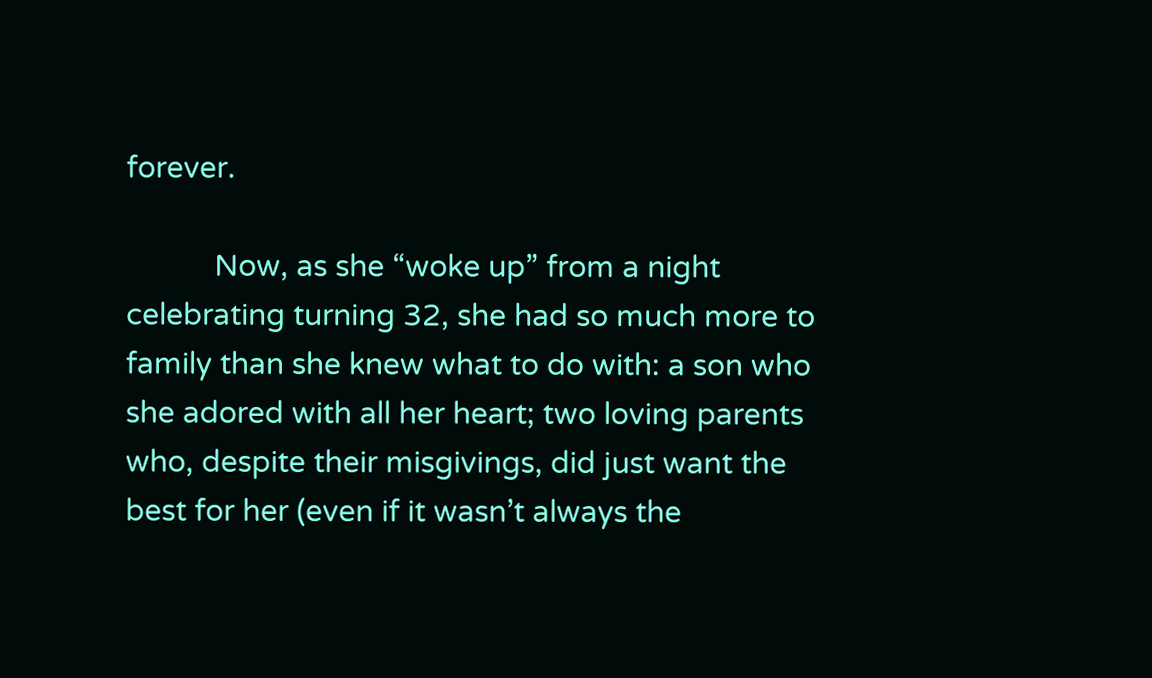forever.

           Now, as she “woke up” from a night celebrating turning 32, she had so much more to family than she knew what to do with: a son who she adored with all her heart; two loving parents who, despite their misgivings, did just want the best for her (even if it wasn’t always the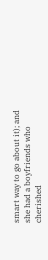smart way to go about it); and she had a boyfriends who cherished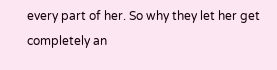every part of her. So why they let her get completely an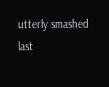utterly smashed last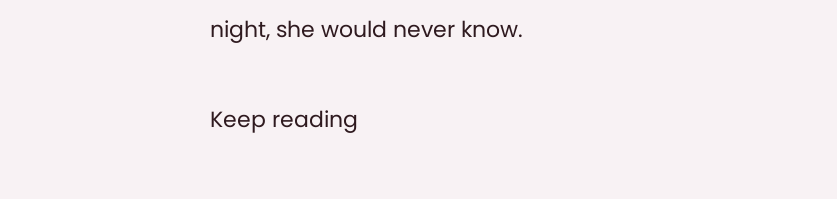night, she would never know.

Keep reading